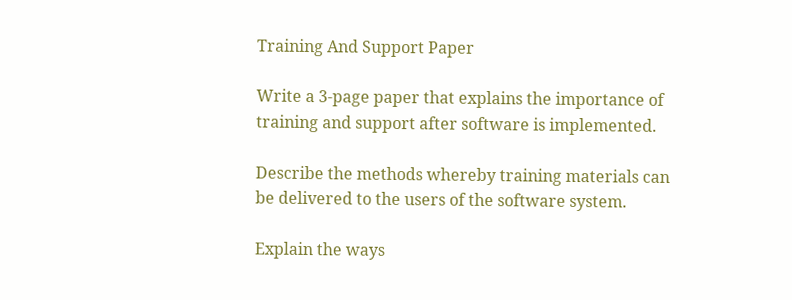Training And Support Paper

Write a 3-page paper that explains the importance of training and support after software is implemented.

Describe the methods whereby training materials can be delivered to the users of the software system.

Explain the ways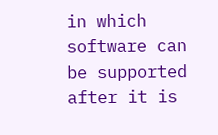in which software can be supported after it is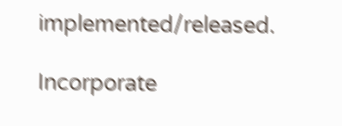implemented/released.

Incorporate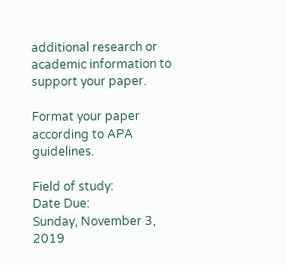additional research or academic information to support your paper.

Format your paper according to APA guidelines.

Field of study:
Date Due:
Sunday, November 3, 2019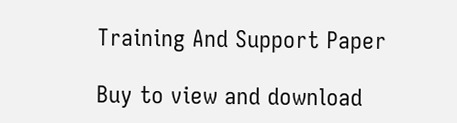Training And Support Paper

Buy to view and download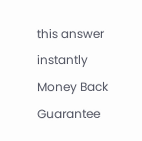this answer instantly
Money Back Guarantee